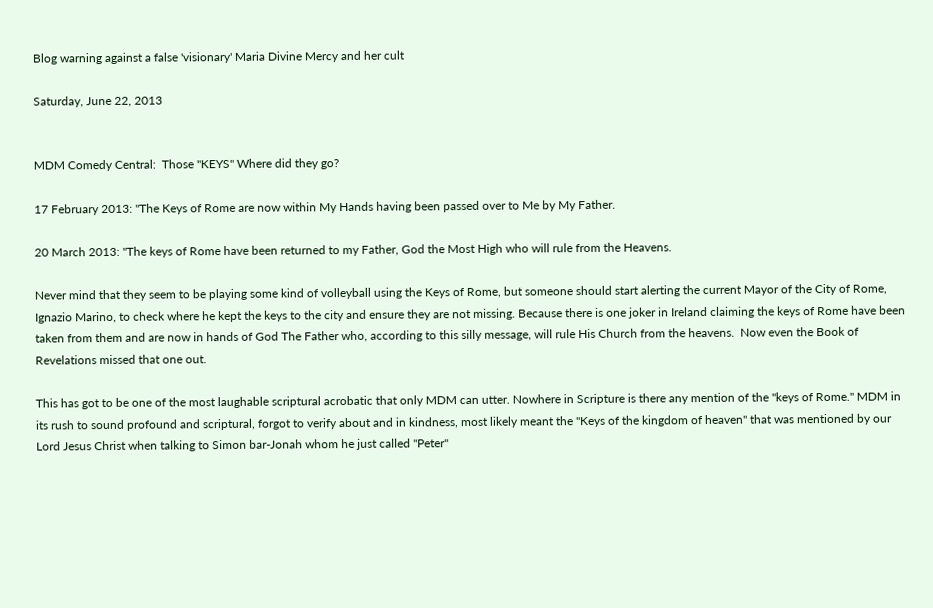Blog warning against a false 'visionary' Maria Divine Mercy and her cult

Saturday, June 22, 2013


MDM Comedy Central:  Those "KEYS" Where did they go?

17 February 2013: "The Keys of Rome are now within My Hands having been passed over to Me by My Father.

20 March 2013: "The keys of Rome have been returned to my Father, God the Most High who will rule from the Heavens.

Never mind that they seem to be playing some kind of volleyball using the Keys of Rome, but someone should start alerting the current Mayor of the City of Rome, Ignazio Marino, to check where he kept the keys to the city and ensure they are not missing. Because there is one joker in Ireland claiming the keys of Rome have been taken from them and are now in hands of God The Father who, according to this silly message, will rule His Church from the heavens.  Now even the Book of Revelations missed that one out.

This has got to be one of the most laughable scriptural acrobatic that only MDM can utter. Nowhere in Scripture is there any mention of the "keys of Rome." MDM in its rush to sound profound and scriptural, forgot to verify about and in kindness, most likely meant the "Keys of the kingdom of heaven" that was mentioned by our Lord Jesus Christ when talking to Simon bar-Jonah whom he just called "Peter"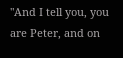"And I tell you, you are Peter, and on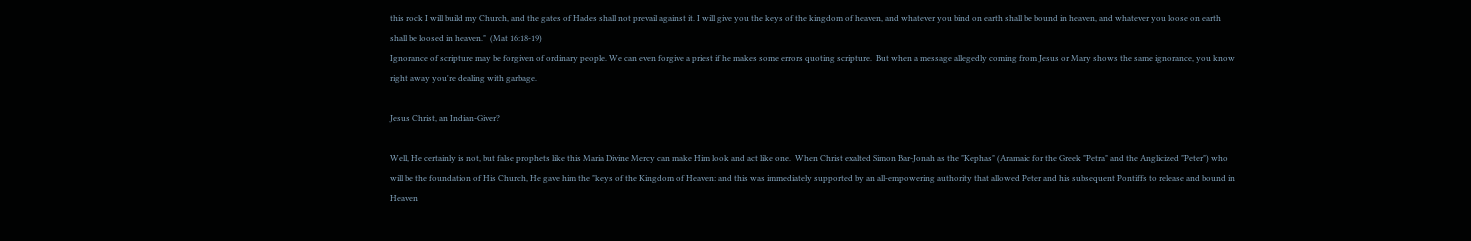this rock I will build my Church, and the gates of Hades shall not prevail against it. I will give you the keys of the kingdom of heaven, and whatever you bind on earth shall be bound in heaven, and whatever you loose on earth shall be loosed in heaven."  (Mat 16:18-19)
Ignorance of scripture may be forgiven of ordinary people. We can even forgive a priest if he makes some errors quoting scripture.  But when a message allegedly coming from Jesus or Mary shows the same ignorance, you know right away you're dealing with garbage.

Jesus Christ, an Indian-Giver?

Well, He certainly is not, but false prophets like this Maria Divine Mercy can make Him look and act like one.  When Christ exalted Simon Bar-Jonah as the "Kephas" (Aramaic for the Greek "Petra" and the Anglicized "Peter") who will be the foundation of His Church, He gave him the "keys of the Kingdom of Heaven: and this was immediately supported by an all-empowering authority that allowed Peter and his subsequent Pontiffs to release and bound in Heaven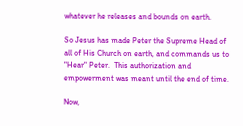whatever he releases and bounds on earth.

So Jesus has made Peter the Supreme Head of all of His Church on earth, and commands us to "Hear" Peter.  This authorization and empowerment was meant until the end of time.

Now,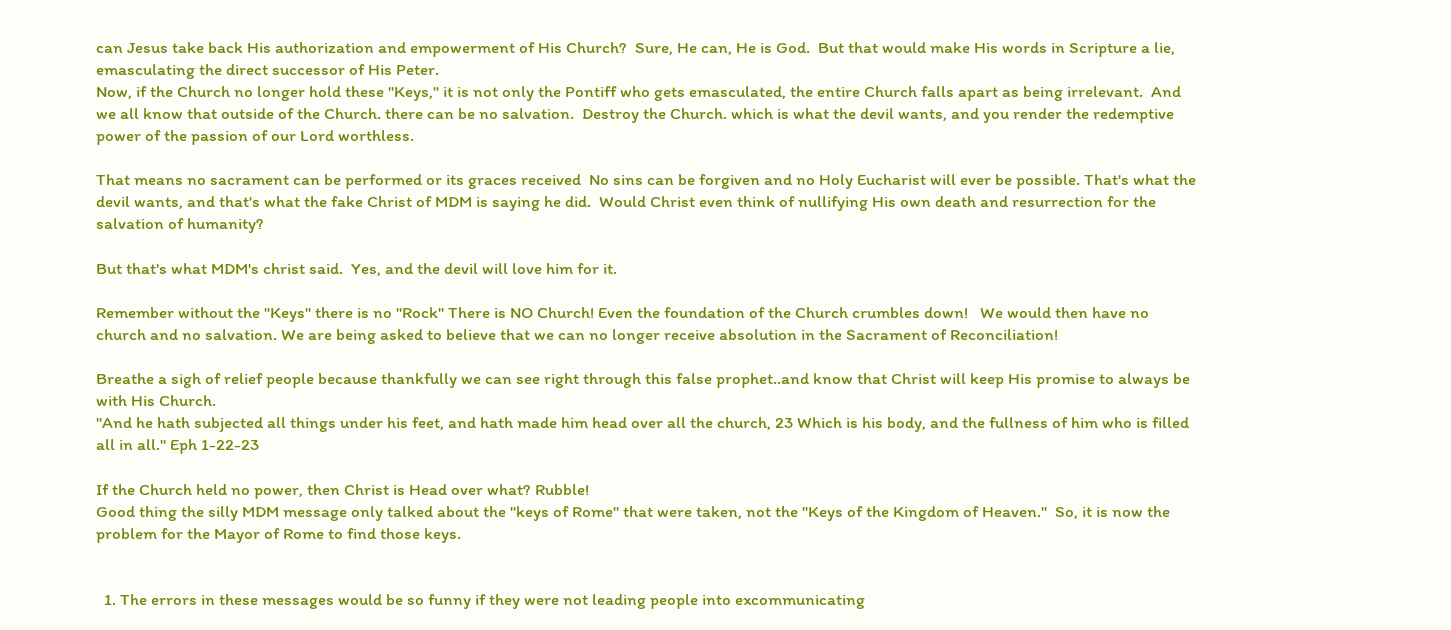can Jesus take back His authorization and empowerment of His Church?  Sure, He can, He is God.  But that would make His words in Scripture a lie, emasculating the direct successor of His Peter.
Now, if the Church no longer hold these "Keys," it is not only the Pontiff who gets emasculated, the entire Church falls apart as being irrelevant.  And we all know that outside of the Church. there can be no salvation.  Destroy the Church. which is what the devil wants, and you render the redemptive power of the passion of our Lord worthless.

That means no sacrament can be performed or its graces received  No sins can be forgiven and no Holy Eucharist will ever be possible. That's what the devil wants, and that's what the fake Christ of MDM is saying he did.  Would Christ even think of nullifying His own death and resurrection for the salvation of humanity?

But that's what MDM's christ said.  Yes, and the devil will love him for it.

Remember without the "Keys" there is no "Rock" There is NO Church! Even the foundation of the Church crumbles down!   We would then have no church and no salvation. We are being asked to believe that we can no longer receive absolution in the Sacrament of Reconciliation!

Breathe a sigh of relief people because thankfully we can see right through this false prophet..and know that Christ will keep His promise to always be with His Church.
"And he hath subjected all things under his feet, and hath made him head over all the church, 23 Which is his body, and the fullness of him who is filled all in all." Eph 1-22-23

If the Church held no power, then Christ is Head over what? Rubble!
Good thing the silly MDM message only talked about the "keys of Rome" that were taken, not the "Keys of the Kingdom of Heaven."  So, it is now the problem for the Mayor of Rome to find those keys.


  1. The errors in these messages would be so funny if they were not leading people into excommunicating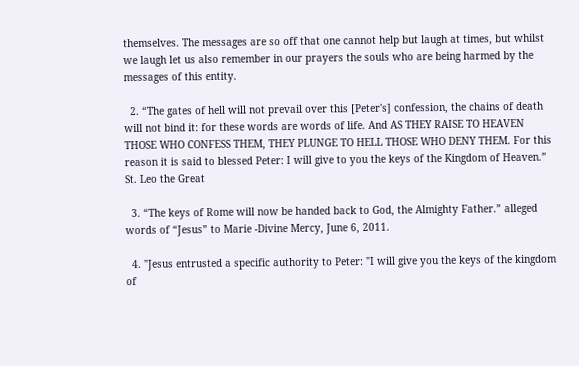themselves. The messages are so off that one cannot help but laugh at times, but whilst we laugh let us also remember in our prayers the souls who are being harmed by the messages of this entity.

  2. “The gates of hell will not prevail over this [Peter's] confession, the chains of death will not bind it: for these words are words of life. And AS THEY RAISE TO HEAVEN THOSE WHO CONFESS THEM, THEY PLUNGE TO HELL THOSE WHO DENY THEM. For this reason it is said to blessed Peter: I will give to you the keys of the Kingdom of Heaven.” St. Leo the Great

  3. “The keys of Rome will now be handed back to God, the Almighty Father.” alleged words of “Jesus” to Marie -Divine Mercy, June 6, 2011.

  4. "Jesus entrusted a specific authority to Peter: "I will give you the keys of the kingdom of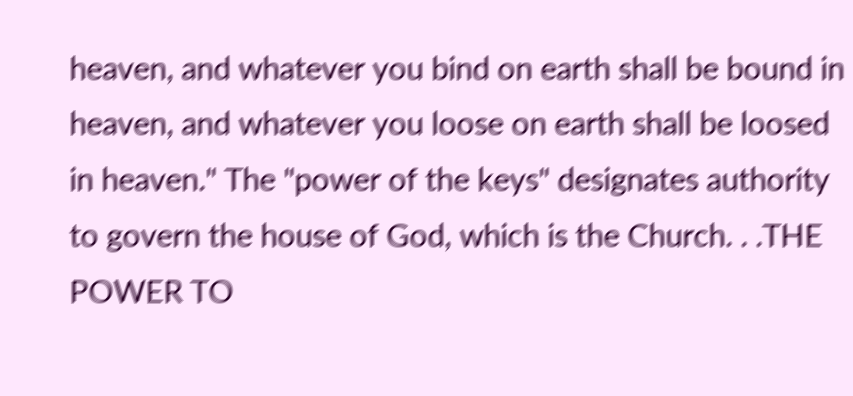heaven, and whatever you bind on earth shall be bound in heaven, and whatever you loose on earth shall be loosed in heaven." The "power of the keys" designates authority to govern the house of God, which is the Church. . .THE POWER TO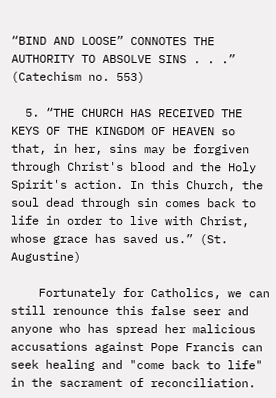“BIND AND LOOSE” CONNOTES THE AUTHORITY TO ABSOLVE SINS . . .” (Catechism no. 553)

  5. “THE CHURCH HAS RECEIVED THE KEYS OF THE KINGDOM OF HEAVEN so that, in her, sins may be forgiven through Christ's blood and the Holy Spirit's action. In this Church, the soul dead through sin comes back to life in order to live with Christ, whose grace has saved us.” (St. Augustine)

    Fortunately for Catholics, we can still renounce this false seer and anyone who has spread her malicious accusations against Pope Francis can seek healing and "come back to life" in the sacrament of reconciliation.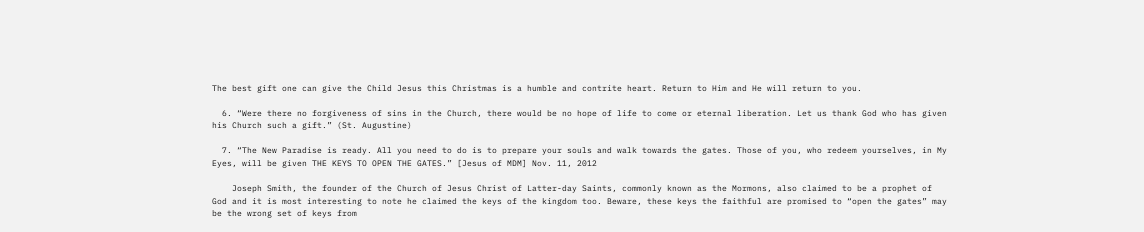The best gift one can give the Child Jesus this Christmas is a humble and contrite heart. Return to Him and He will return to you.

  6. “Were there no forgiveness of sins in the Church, there would be no hope of life to come or eternal liberation. Let us thank God who has given his Church such a gift.” (St. Augustine)

  7. “The New Paradise is ready. All you need to do is to prepare your souls and walk towards the gates. Those of you, who redeem yourselves, in My Eyes, will be given THE KEYS TO OPEN THE GATES.” [Jesus of MDM] Nov. 11, 2012

    Joseph Smith, the founder of the Church of Jesus Christ of Latter-day Saints, commonly known as the Mormons, also claimed to be a prophet of God and it is most interesting to note he claimed the keys of the kingdom too. Beware, these keys the faithful are promised to “open the gates” may be the wrong set of keys from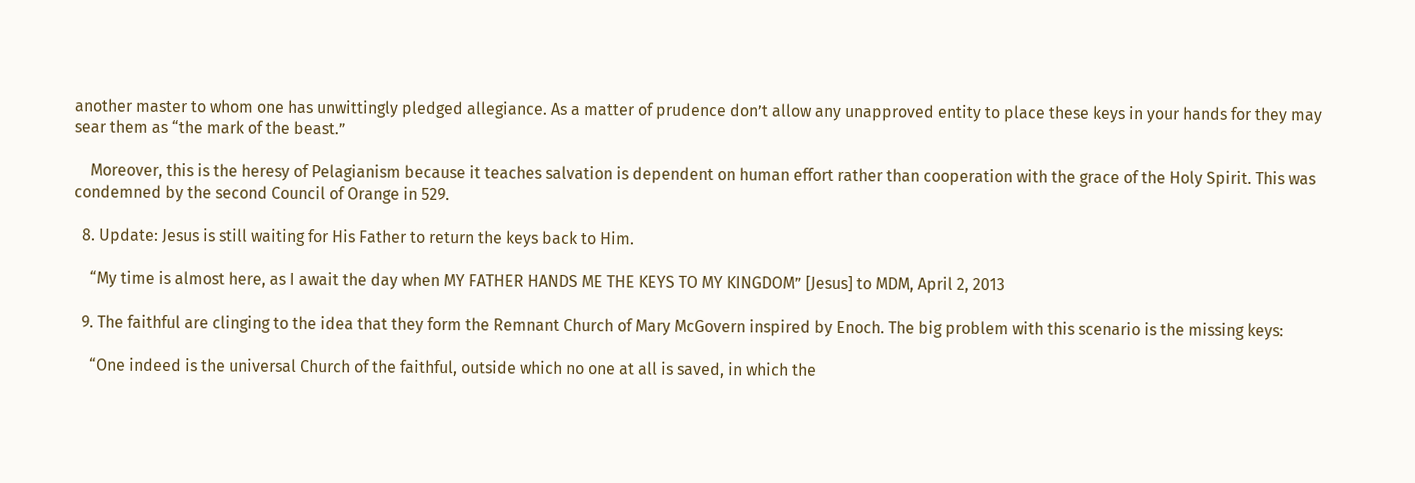another master to whom one has unwittingly pledged allegiance. As a matter of prudence don’t allow any unapproved entity to place these keys in your hands for they may sear them as “the mark of the beast.”

    Moreover, this is the heresy of Pelagianism because it teaches salvation is dependent on human effort rather than cooperation with the grace of the Holy Spirit. This was condemned by the second Council of Orange in 529.

  8. Update: Jesus is still waiting for His Father to return the keys back to Him.

    “My time is almost here, as I await the day when MY FATHER HANDS ME THE KEYS TO MY KINGDOM” [Jesus] to MDM, April 2, 2013

  9. The faithful are clinging to the idea that they form the Remnant Church of Mary McGovern inspired by Enoch. The big problem with this scenario is the missing keys:

    “One indeed is the universal Church of the faithful, outside which no one at all is saved, in which the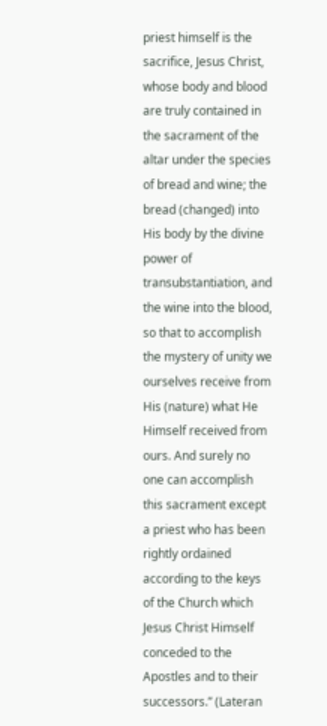priest himself is the sacrifice, Jesus Christ, whose body and blood are truly contained in the sacrament of the altar under the species of bread and wine; the bread (changed) into His body by the divine power of transubstantiation, and the wine into the blood, so that to accomplish the mystery of unity we ourselves receive from His (nature) what He Himself received from ours. And surely no one can accomplish this sacrament except a priest who has been rightly ordained according to the keys of the Church which Jesus Christ Himself conceded to the Apostles and to their successors.” (Lateran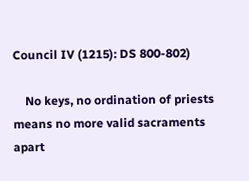Council IV (1215): DS 800-802)

    No keys, no ordination of priests means no more valid sacraments apart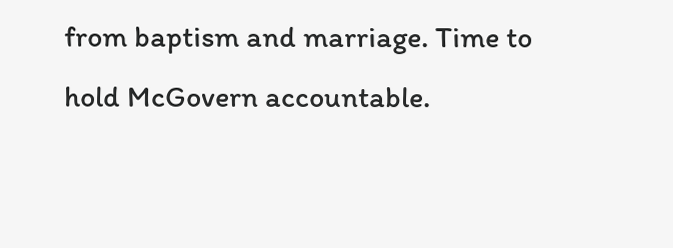from baptism and marriage. Time to hold McGovern accountable.